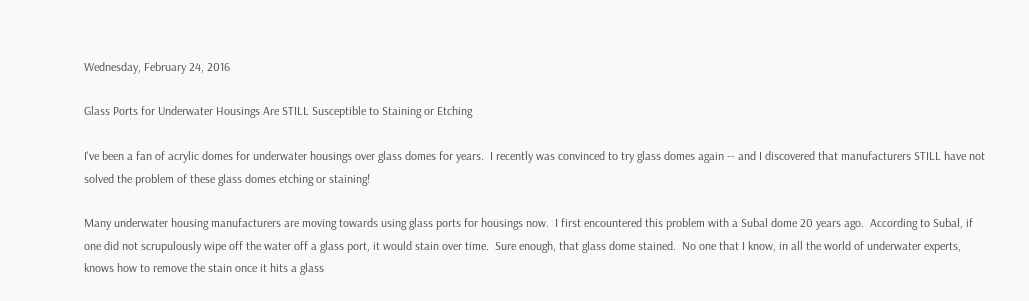Wednesday, February 24, 2016

Glass Ports for Underwater Housings Are STILL Susceptible to Staining or Etching

I've been a fan of acrylic domes for underwater housings over glass domes for years.  I recently was convinced to try glass domes again -- and I discovered that manufacturers STILL have not solved the problem of these glass domes etching or staining!

Many underwater housing manufacturers are moving towards using glass ports for housings now.  I first encountered this problem with a Subal dome 20 years ago.  According to Subal, if one did not scrupulously wipe off the water off a glass port, it would stain over time.  Sure enough, that glass dome stained.  No one that I know, in all the world of underwater experts, knows how to remove the stain once it hits a glass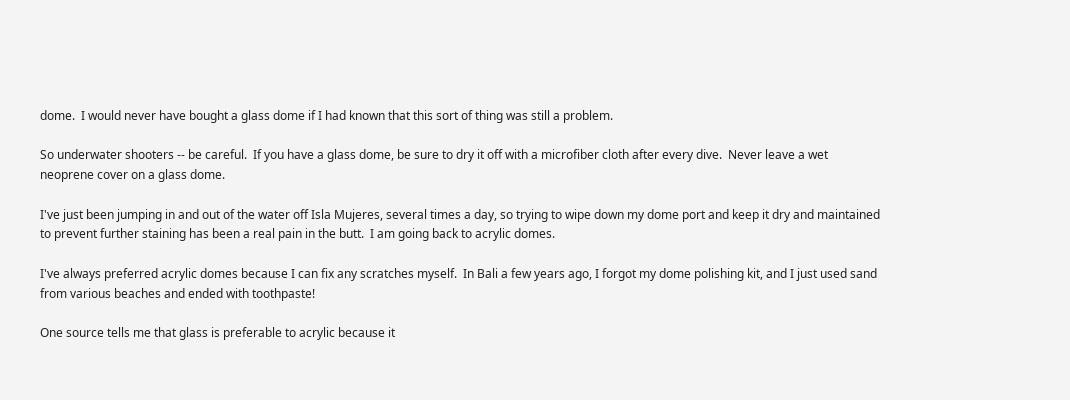dome.  I would never have bought a glass dome if I had known that this sort of thing was still a problem.

So underwater shooters -- be careful.  If you have a glass dome, be sure to dry it off with a microfiber cloth after every dive.  Never leave a wet neoprene cover on a glass dome.

I've just been jumping in and out of the water off Isla Mujeres, several times a day, so trying to wipe down my dome port and keep it dry and maintained to prevent further staining has been a real pain in the butt.  I am going back to acrylic domes.

I've always preferred acrylic domes because I can fix any scratches myself.  In Bali a few years ago, I forgot my dome polishing kit, and I just used sand from various beaches and ended with toothpaste!

One source tells me that glass is preferable to acrylic because it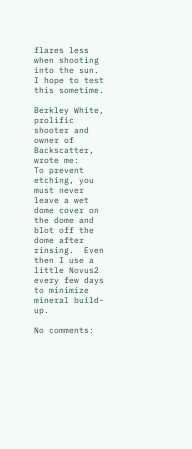flares less when shooting into the sun.  I hope to test this sometime.

Berkley White, prolific shooter and owner of Backscatter, wrote me:
To prevent etching, you must never leave a wet dome cover on the dome and blot off the dome after rinsing.  Even then I use a little Novus2 every few days to minimize mineral build-up.

No comments: